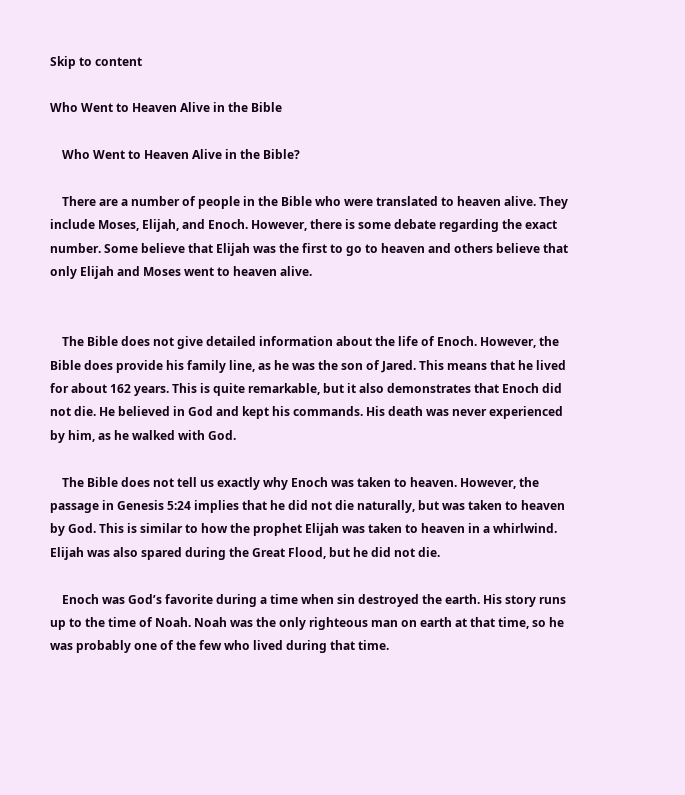Skip to content

Who Went to Heaven Alive in the Bible

    Who Went to Heaven Alive in the Bible?

    There are a number of people in the Bible who were translated to heaven alive. They include Moses, Elijah, and Enoch. However, there is some debate regarding the exact number. Some believe that Elijah was the first to go to heaven and others believe that only Elijah and Moses went to heaven alive.


    The Bible does not give detailed information about the life of Enoch. However, the Bible does provide his family line, as he was the son of Jared. This means that he lived for about 162 years. This is quite remarkable, but it also demonstrates that Enoch did not die. He believed in God and kept his commands. His death was never experienced by him, as he walked with God.

    The Bible does not tell us exactly why Enoch was taken to heaven. However, the passage in Genesis 5:24 implies that he did not die naturally, but was taken to heaven by God. This is similar to how the prophet Elijah was taken to heaven in a whirlwind. Elijah was also spared during the Great Flood, but he did not die.

    Enoch was God’s favorite during a time when sin destroyed the earth. His story runs up to the time of Noah. Noah was the only righteous man on earth at that time, so he was probably one of the few who lived during that time.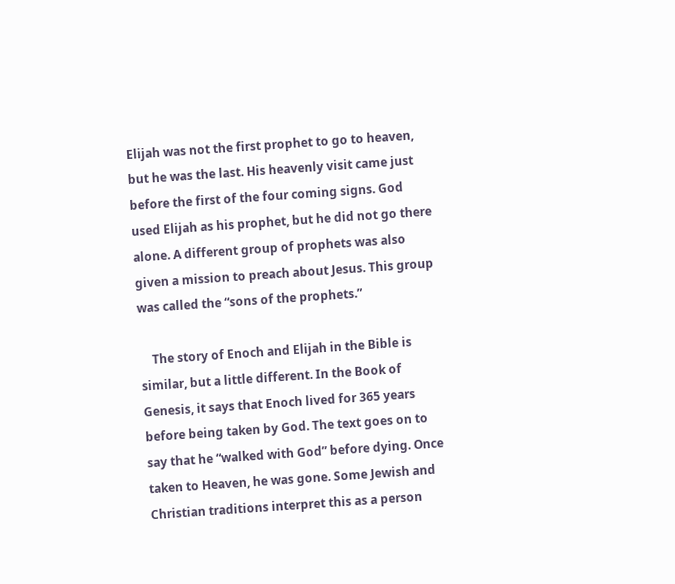Elijah was not the first prophet to go to heaven, but he was the last. His heavenly visit came just before the first of the four coming signs. God used Elijah as his prophet, but he did not go there alone. A different group of prophets was also given a mission to preach about Jesus. This group was called the “sons of the prophets.”

    The story of Enoch and Elijah in the Bible is similar, but a little different. In the Book of Genesis, it says that Enoch lived for 365 years before being taken by God. The text goes on to say that he “walked with God” before dying. Once taken to Heaven, he was gone. Some Jewish and Christian traditions interpret this as a person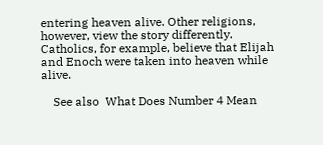entering heaven alive. Other religions, however, view the story differently. Catholics, for example, believe that Elijah and Enoch were taken into heaven while alive.

    See also  What Does Number 4 Mean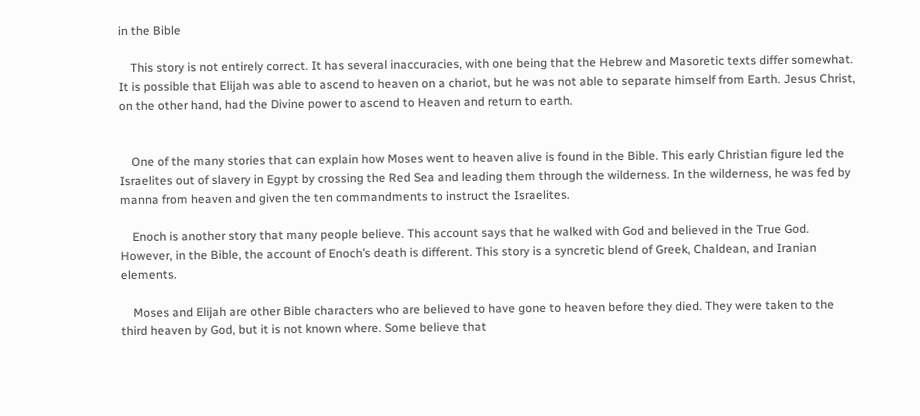in the Bible

    This story is not entirely correct. It has several inaccuracies, with one being that the Hebrew and Masoretic texts differ somewhat. It is possible that Elijah was able to ascend to heaven on a chariot, but he was not able to separate himself from Earth. Jesus Christ, on the other hand, had the Divine power to ascend to Heaven and return to earth.


    One of the many stories that can explain how Moses went to heaven alive is found in the Bible. This early Christian figure led the Israelites out of slavery in Egypt by crossing the Red Sea and leading them through the wilderness. In the wilderness, he was fed by manna from heaven and given the ten commandments to instruct the Israelites.

    Enoch is another story that many people believe. This account says that he walked with God and believed in the True God. However, in the Bible, the account of Enoch’s death is different. This story is a syncretic blend of Greek, Chaldean, and Iranian elements.

    Moses and Elijah are other Bible characters who are believed to have gone to heaven before they died. They were taken to the third heaven by God, but it is not known where. Some believe that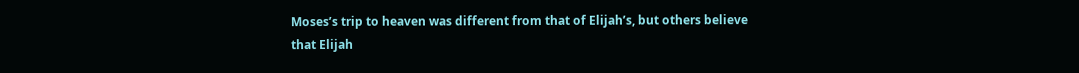Moses’s trip to heaven was different from that of Elijah’s, but others believe that Elijah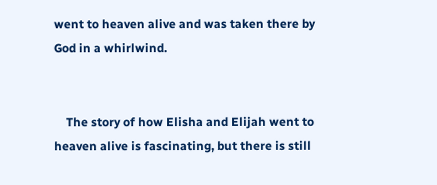went to heaven alive and was taken there by God in a whirlwind.


    The story of how Elisha and Elijah went to heaven alive is fascinating, but there is still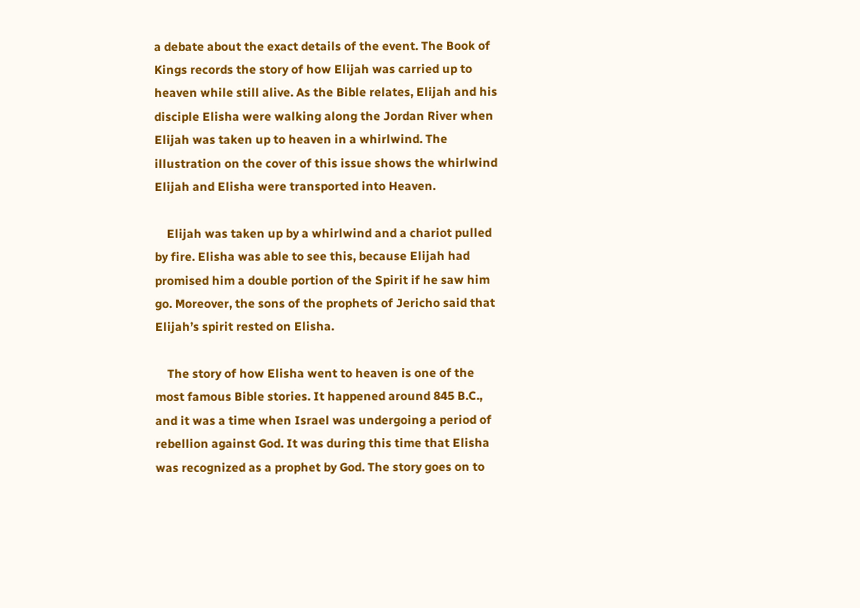a debate about the exact details of the event. The Book of Kings records the story of how Elijah was carried up to heaven while still alive. As the Bible relates, Elijah and his disciple Elisha were walking along the Jordan River when Elijah was taken up to heaven in a whirlwind. The illustration on the cover of this issue shows the whirlwind Elijah and Elisha were transported into Heaven.

    Elijah was taken up by a whirlwind and a chariot pulled by fire. Elisha was able to see this, because Elijah had promised him a double portion of the Spirit if he saw him go. Moreover, the sons of the prophets of Jericho said that Elijah’s spirit rested on Elisha.

    The story of how Elisha went to heaven is one of the most famous Bible stories. It happened around 845 B.C., and it was a time when Israel was undergoing a period of rebellion against God. It was during this time that Elisha was recognized as a prophet by God. The story goes on to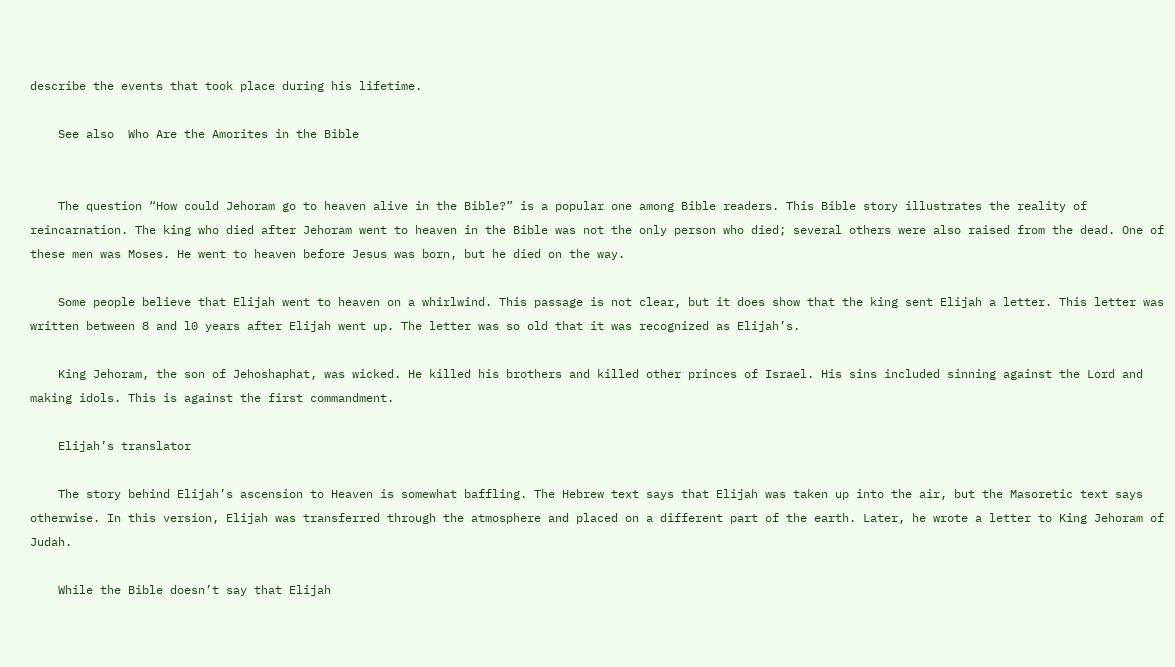describe the events that took place during his lifetime.

    See also  Who Are the Amorites in the Bible


    The question “How could Jehoram go to heaven alive in the Bible?” is a popular one among Bible readers. This Bible story illustrates the reality of reincarnation. The king who died after Jehoram went to heaven in the Bible was not the only person who died; several others were also raised from the dead. One of these men was Moses. He went to heaven before Jesus was born, but he died on the way.

    Some people believe that Elijah went to heaven on a whirlwind. This passage is not clear, but it does show that the king sent Elijah a letter. This letter was written between 8 and l0 years after Elijah went up. The letter was so old that it was recognized as Elijah’s.

    King Jehoram, the son of Jehoshaphat, was wicked. He killed his brothers and killed other princes of Israel. His sins included sinning against the Lord and making idols. This is against the first commandment.

    Elijah’s translator

    The story behind Elijah’s ascension to Heaven is somewhat baffling. The Hebrew text says that Elijah was taken up into the air, but the Masoretic text says otherwise. In this version, Elijah was transferred through the atmosphere and placed on a different part of the earth. Later, he wrote a letter to King Jehoram of Judah.

    While the Bible doesn’t say that Elijah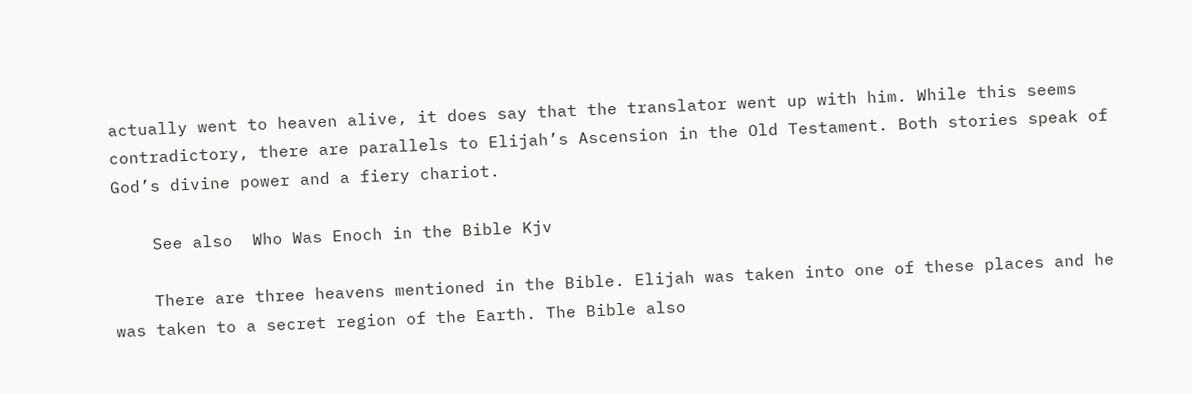actually went to heaven alive, it does say that the translator went up with him. While this seems contradictory, there are parallels to Elijah’s Ascension in the Old Testament. Both stories speak of God’s divine power and a fiery chariot.

    See also  Who Was Enoch in the Bible Kjv

    There are three heavens mentioned in the Bible. Elijah was taken into one of these places and he was taken to a secret region of the Earth. The Bible also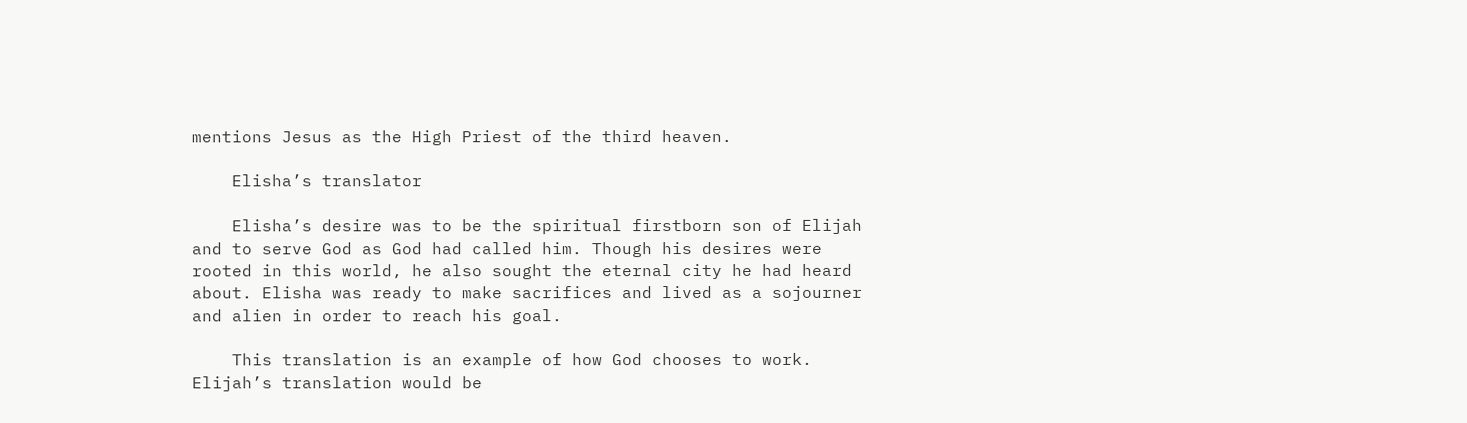mentions Jesus as the High Priest of the third heaven.

    Elisha’s translator

    Elisha’s desire was to be the spiritual firstborn son of Elijah and to serve God as God had called him. Though his desires were rooted in this world, he also sought the eternal city he had heard about. Elisha was ready to make sacrifices and lived as a sojourner and alien in order to reach his goal.

    This translation is an example of how God chooses to work. Elijah’s translation would be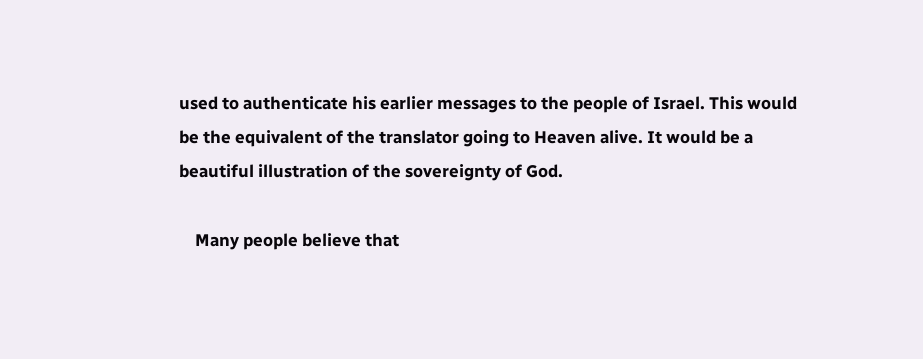used to authenticate his earlier messages to the people of Israel. This would be the equivalent of the translator going to Heaven alive. It would be a beautiful illustration of the sovereignty of God.

    Many people believe that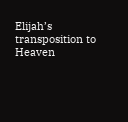Elijah’s transposition to Heaven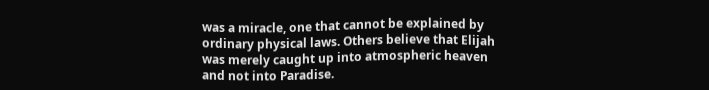was a miracle, one that cannot be explained by ordinary physical laws. Others believe that Elijah was merely caught up into atmospheric heaven and not into Paradise.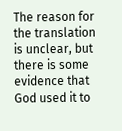The reason for the translation is unclear, but there is some evidence that God used it to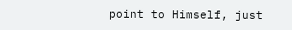point to Himself, just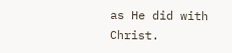as He did with Christ.